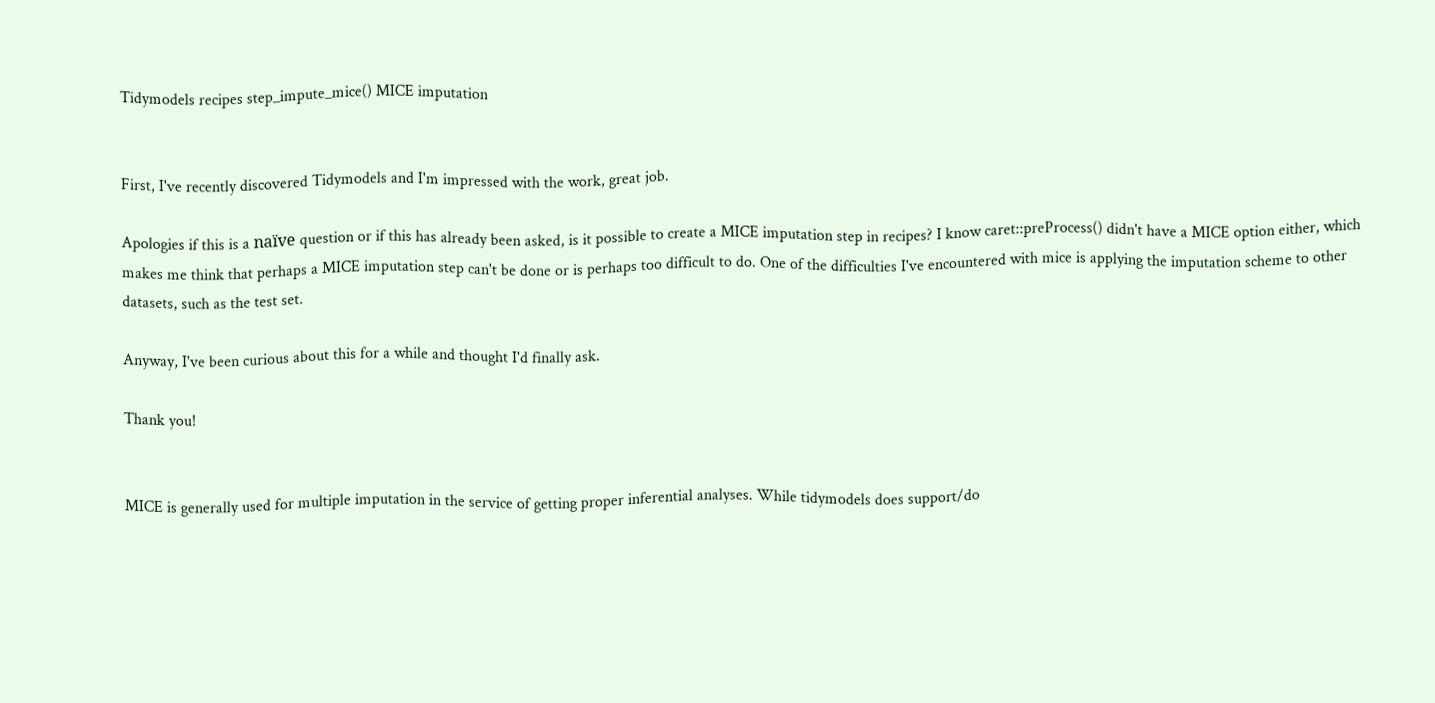Tidymodels recipes step_impute_mice() MICE imputation


First, I've recently discovered Tidymodels and I'm impressed with the work, great job.

Apologies if this is a naïve question or if this has already been asked, is it possible to create a MICE imputation step in recipes? I know caret::preProcess() didn't have a MICE option either, which makes me think that perhaps a MICE imputation step can't be done or is perhaps too difficult to do. One of the difficulties I've encountered with mice is applying the imputation scheme to other datasets, such as the test set.

Anyway, I've been curious about this for a while and thought I'd finally ask.

Thank you!


MICE is generally used for multiple imputation in the service of getting proper inferential analyses. While tidymodels does support/do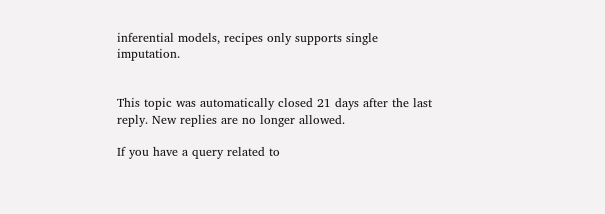inferential models, recipes only supports single imputation.


This topic was automatically closed 21 days after the last reply. New replies are no longer allowed.

If you have a query related to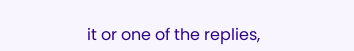it or one of the replies,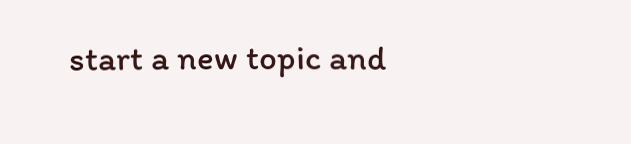start a new topic and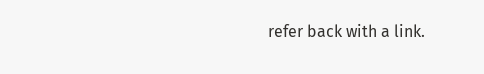refer back with a link.